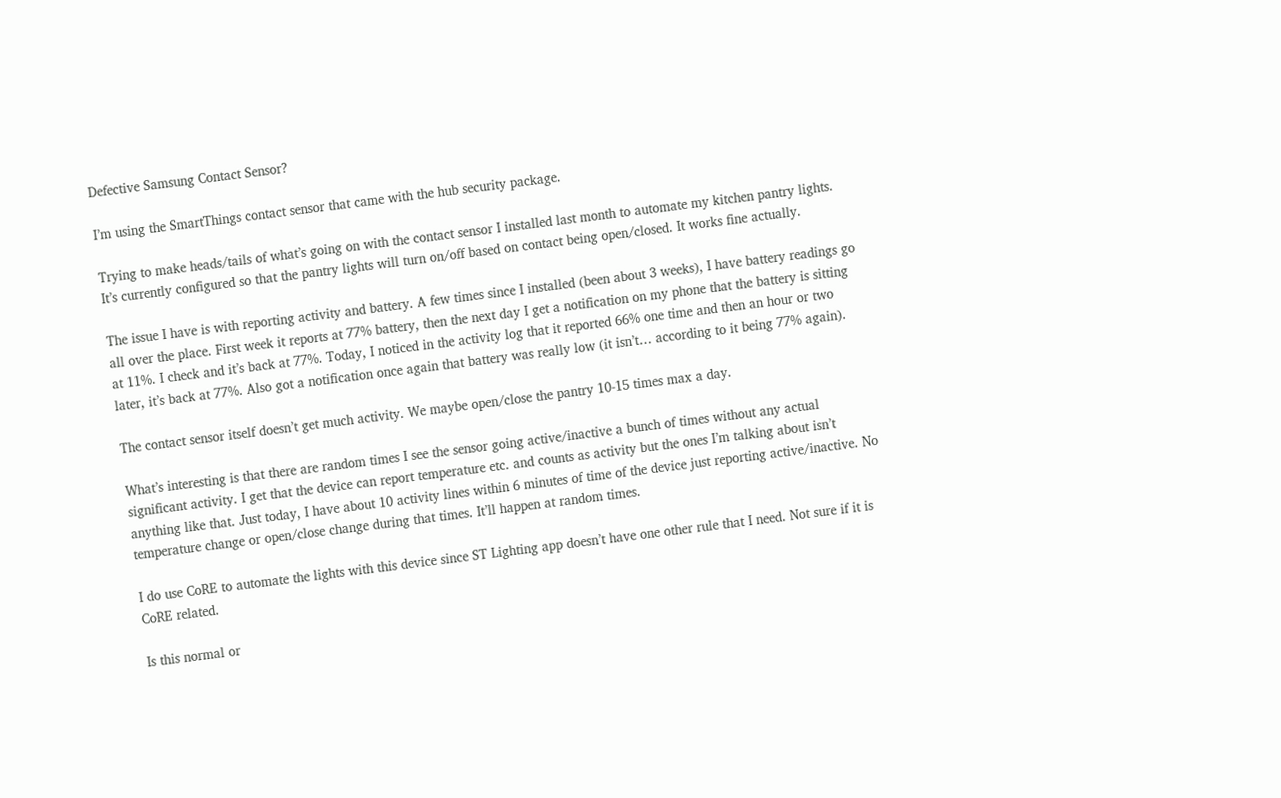Defective Samsung Contact Sensor?

I’m using the SmartThings contact sensor that came with the hub security package.

Trying to make heads/tails of what’s going on with the contact sensor I installed last month to automate my kitchen pantry lights. It’s currently configured so that the pantry lights will turn on/off based on contact being open/closed. It works fine actually.

The issue I have is with reporting activity and battery. A few times since I installed (been about 3 weeks), I have battery readings go all over the place. First week it reports at 77% battery, then the next day I get a notification on my phone that the battery is sitting at 11%. I check and it’s back at 77%. Today, I noticed in the activity log that it reported 66% one time and then an hour or two later, it’s back at 77%. Also got a notification once again that battery was really low (it isn’t… according to it being 77% again).

The contact sensor itself doesn’t get much activity. We maybe open/close the pantry 10-15 times max a day.

What’s interesting is that there are random times I see the sensor going active/inactive a bunch of times without any actual significant activity. I get that the device can report temperature etc. and counts as activity but the ones I’m talking about isn’t anything like that. Just today, I have about 10 activity lines within 6 minutes of time of the device just reporting active/inactive. No temperature change or open/close change during that times. It’ll happen at random times.

I do use CoRE to automate the lights with this device since ST Lighting app doesn’t have one other rule that I need. Not sure if it is CoRE related.

Is this normal or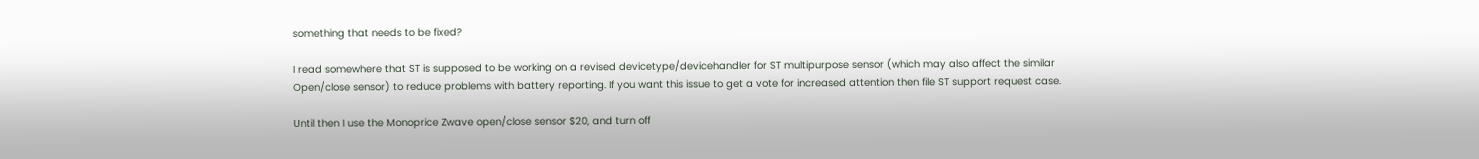something that needs to be fixed?

I read somewhere that ST is supposed to be working on a revised devicetype/devicehandler for ST multipurpose sensor (which may also affect the similar Open/close sensor) to reduce problems with battery reporting. If you want this issue to get a vote for increased attention then file ST support request case.

Until then I use the Monoprice Zwave open/close sensor $20, and turn off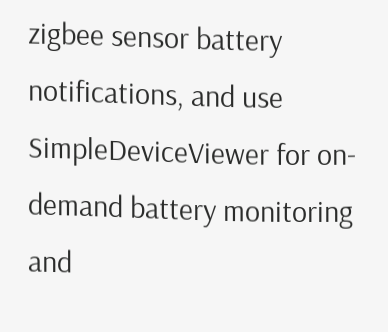zigbee sensor battery notifications, and use SimpleDeviceViewer for on-demand battery monitoring and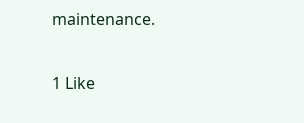maintenance.

1 Like